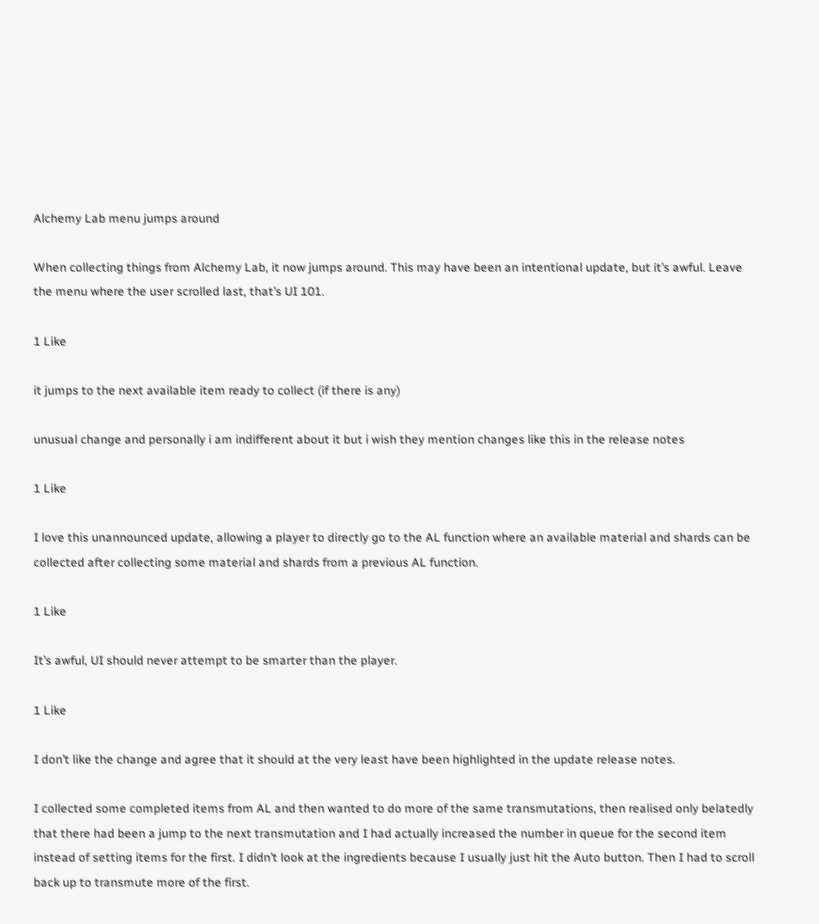Alchemy Lab menu jumps around

When collecting things from Alchemy Lab, it now jumps around. This may have been an intentional update, but it’s awful. Leave the menu where the user scrolled last, that’s UI 101.

1 Like

it jumps to the next available item ready to collect (if there is any)

unusual change and personally i am indifferent about it but i wish they mention changes like this in the release notes

1 Like

I love this unannounced update, allowing a player to directly go to the AL function where an available material and shards can be collected after collecting some material and shards from a previous AL function.

1 Like

It’s awful, UI should never attempt to be smarter than the player.

1 Like

I don’t like the change and agree that it should at the very least have been highlighted in the update release notes.

I collected some completed items from AL and then wanted to do more of the same transmutations, then realised only belatedly that there had been a jump to the next transmutation and I had actually increased the number in queue for the second item instead of setting items for the first. I didn’t look at the ingredients because I usually just hit the Auto button. Then I had to scroll back up to transmute more of the first.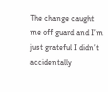The change caught me off guard and I’m just grateful I didn’t accidentally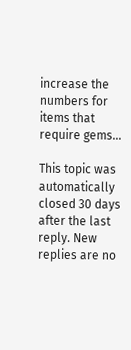increase the numbers for items that require gems…

This topic was automatically closed 30 days after the last reply. New replies are no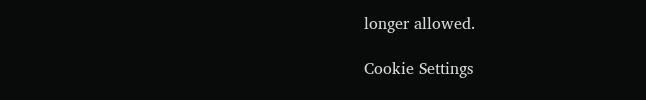longer allowed.

Cookie Settings